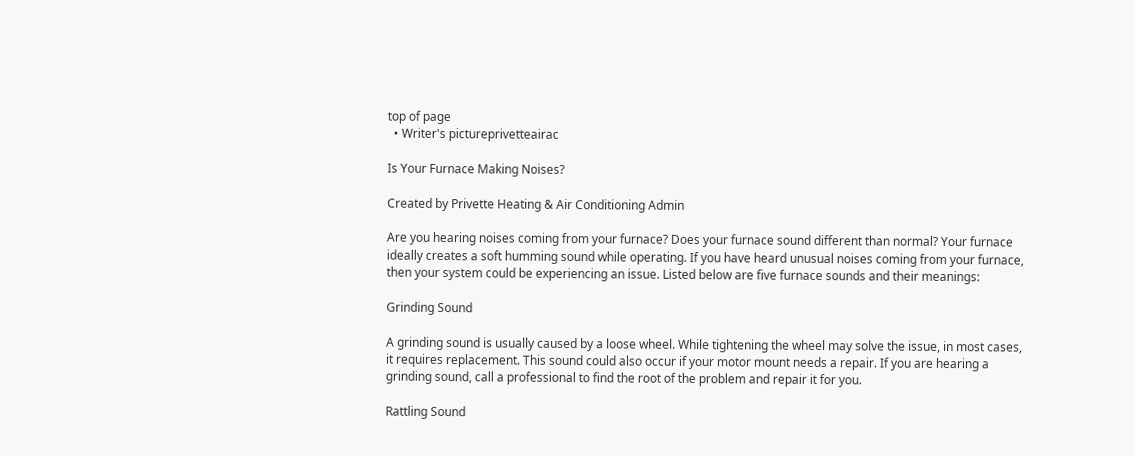top of page
  • Writer's pictureprivetteairac

Is Your Furnace Making Noises?

Created by Privette Heating & Air Conditioning Admin

Are you hearing noises coming from your furnace? Does your furnace sound different than normal? Your furnace ideally creates a soft humming sound while operating. If you have heard unusual noises coming from your furnace, then your system could be experiencing an issue. Listed below are five furnace sounds and their meanings:

Grinding Sound

A grinding sound is usually caused by a loose wheel. While tightening the wheel may solve the issue, in most cases, it requires replacement. This sound could also occur if your motor mount needs a repair. If you are hearing a grinding sound, call a professional to find the root of the problem and repair it for you.

Rattling Sound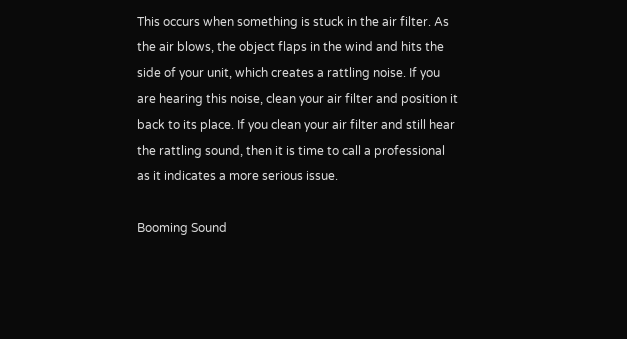This occurs when something is stuck in the air filter. As the air blows, the object flaps in the wind and hits the side of your unit, which creates a rattling noise. If you are hearing this noise, clean your air filter and position it back to its place. If you clean your air filter and still hear the rattling sound, then it is time to call a professional as it indicates a more serious issue.

Booming Sound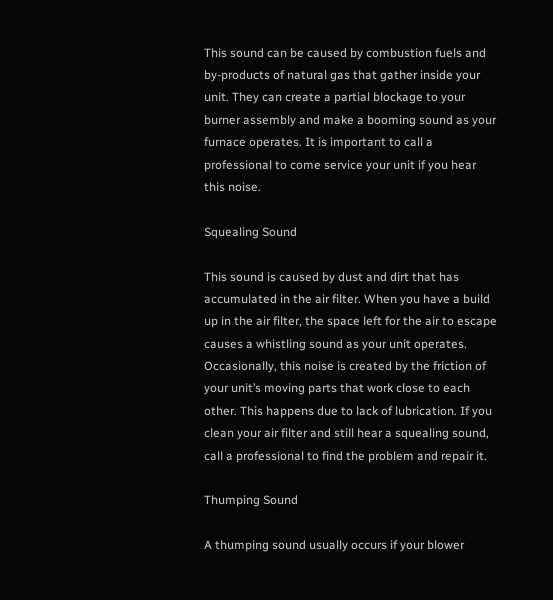This sound can be caused by combustion fuels and by-products of natural gas that gather inside your unit. They can create a partial blockage to your burner assembly and make a booming sound as your furnace operates. It is important to call a professional to come service your unit if you hear this noise.

Squealing Sound

This sound is caused by dust and dirt that has accumulated in the air filter. When you have a build up in the air filter, the space left for the air to escape causes a whistling sound as your unit operates. Occasionally, this noise is created by the friction of your unit’s moving parts that work close to each other. This happens due to lack of lubrication. If you clean your air filter and still hear a squealing sound, call a professional to find the problem and repair it.

Thumping Sound

A thumping sound usually occurs if your blower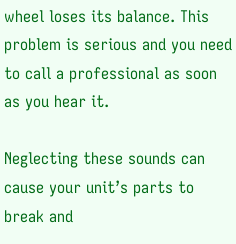wheel loses its balance. This problem is serious and you need to call a professional as soon as you hear it.

Neglecting these sounds can cause your unit’s parts to break and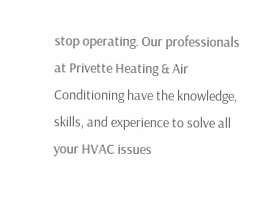stop operating. Our professionals at Privette Heating & Air Conditioning have the knowledge, skills, and experience to solve all your HVAC issues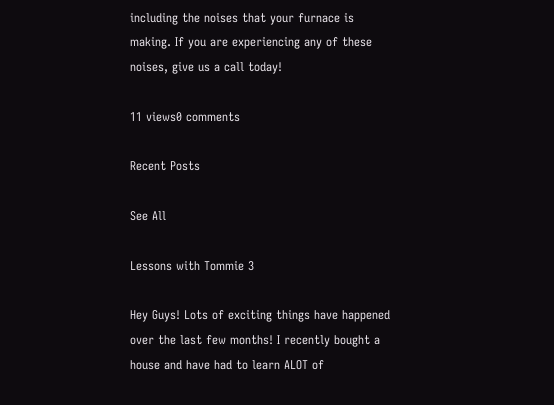including the noises that your furnace is making. If you are experiencing any of these noises, give us a call today!

11 views0 comments

Recent Posts

See All

Lessons with Tommie 3

Hey Guys! Lots of exciting things have happened over the last few months! I recently bought a house and have had to learn ALOT of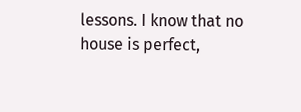lessons. I know that no house is perfect,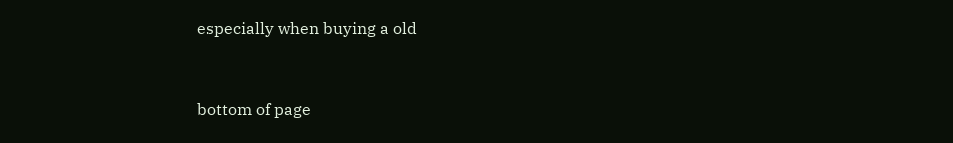especially when buying a old


bottom of page